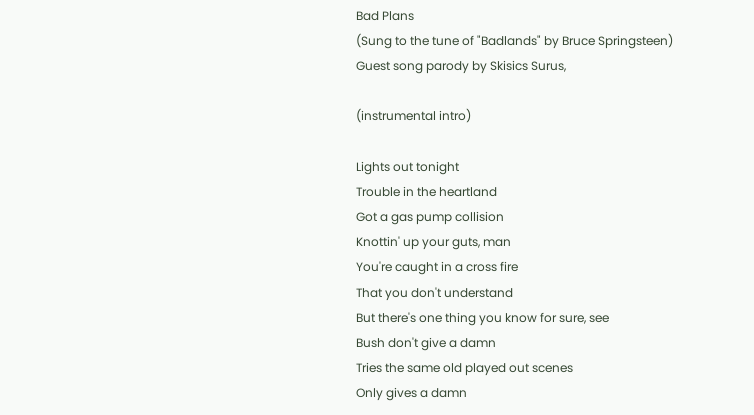Bad Plans
(Sung to the tune of "Badlands" by Bruce Springsteen)
Guest song parody by Skisics Surus,

(instrumental intro)

Lights out tonight
Trouble in the heartland
Got a gas pump collision
Knottin' up your guts, man
You're caught in a cross fire
That you don't understand
But there's one thing you know for sure, see
Bush don't give a damn
Tries the same old played out scenes
Only gives a damn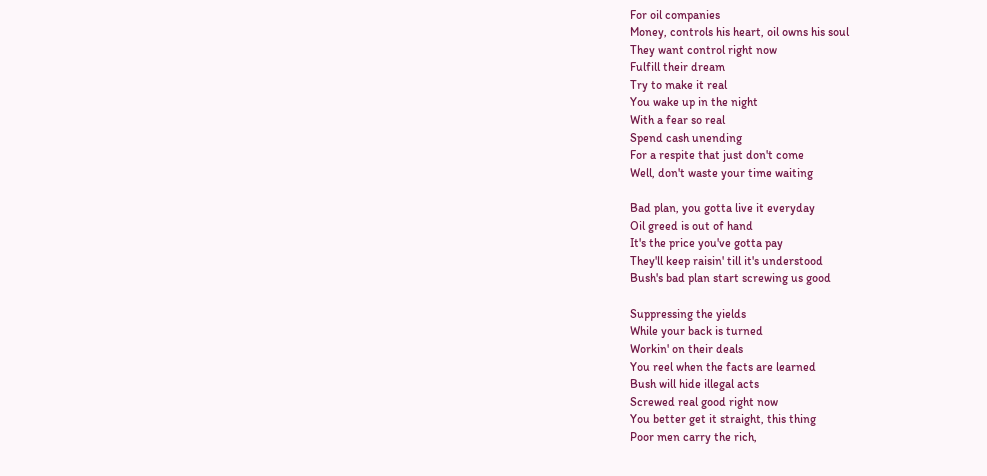For oil companies
Money, controls his heart, oil owns his soul
They want control right now
Fulfill their dream
Try to make it real
You wake up in the night
With a fear so real
Spend cash unending
For a respite that just don't come
Well, don't waste your time waiting

Bad plan, you gotta live it everyday
Oil greed is out of hand
It's the price you've gotta pay
They'll keep raisin' till it's understood
Bush's bad plan start screwing us good

Suppressing the yields
While your back is turned
Workin' on their deals
You reel when the facts are learned
Bush will hide illegal acts
Screwed real good right now
You better get it straight, this thing
Poor men carry the rich,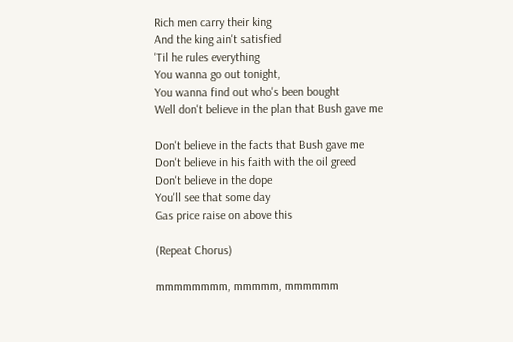Rich men carry their king
And the king ain't satisfied
'Til he rules everything
You wanna go out tonight,
You wanna find out who's been bought
Well don't believe in the plan that Bush gave me

Don't believe in the facts that Bush gave me
Don't believe in his faith with the oil greed
Don't believe in the dope
You'll see that some day
Gas price raise on above this

(Repeat Chorus)

mmmmmmmm, mmmmm, mmmmmm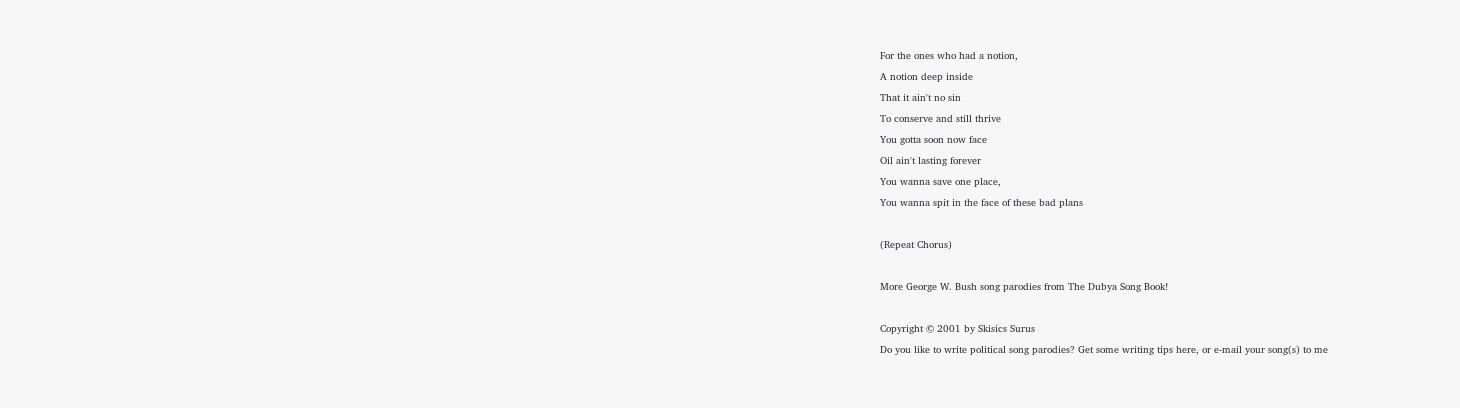For the ones who had a notion,
A notion deep inside
That it ain't no sin
To conserve and still thrive
You gotta soon now face
Oil ain't lasting forever
You wanna save one place,
You wanna spit in the face of these bad plans

(Repeat Chorus)

More George W. Bush song parodies from The Dubya Song Book!

Copyright © 2001 by Skisics Surus
Do you like to write political song parodies? Get some writing tips here, or e-mail your song(s) to me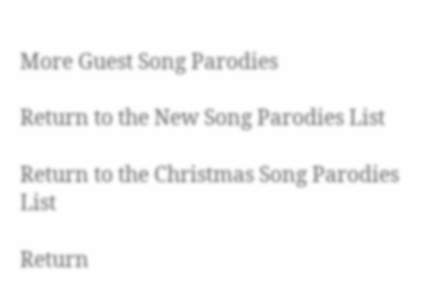More Guest Song Parodies

Return to the New Song Parodies List

Return to the Christmas Song Parodies List

Return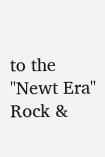to the "Newt Era" Rock &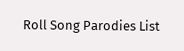Roll Song Parodies List